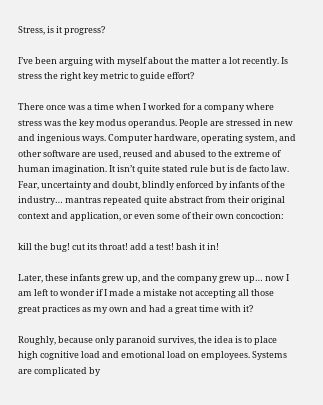Stress, is it progress?

I’ve been arguing with myself about the matter a lot recently. Is stress the right key metric to guide effort?

There once was a time when I worked for a company where stress was the key modus operandus. People are stressed in new and ingenious ways. Computer hardware, operating system, and other software are used, reused and abused to the extreme of human imagination. It isn’t quite stated rule but is de facto law. Fear, uncertainty and doubt, blindly enforced by infants of the industry… mantras repeated quite abstract from their original context and application, or even some of their own concoction:

kill the bug! cut its throat! add a test! bash it in!

Later, these infants grew up, and the company grew up… now I am left to wonder if I made a mistake not accepting all those great practices as my own and had a great time with it?

Roughly, because only paranoid survives, the idea is to place high cognitive load and emotional load on employees. Systems are complicated by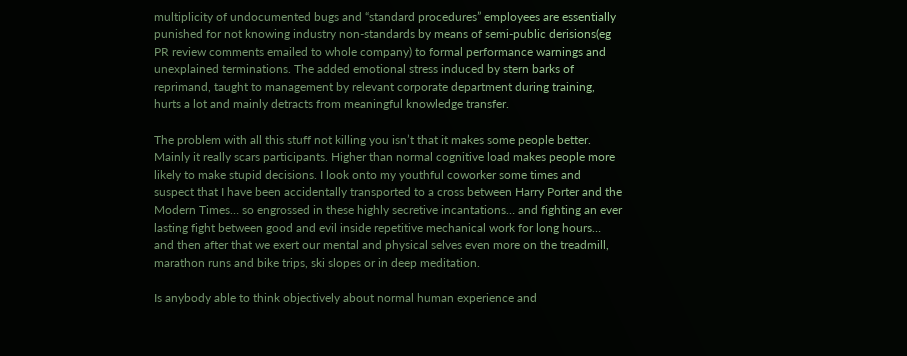multiplicity of undocumented bugs and “standard procedures” employees are essentially punished for not knowing industry non-standards by means of semi-public derisions(eg PR review comments emailed to whole company) to formal performance warnings and unexplained terminations. The added emotional stress induced by stern barks of reprimand, taught to management by relevant corporate department during training, hurts a lot and mainly detracts from meaningful knowledge transfer.

The problem with all this stuff not killing you isn’t that it makes some people better. Mainly it really scars participants. Higher than normal cognitive load makes people more likely to make stupid decisions. I look onto my youthful coworker some times and suspect that I have been accidentally transported to a cross between Harry Porter and the Modern Times… so engrossed in these highly secretive incantations… and fighting an ever lasting fight between good and evil inside repetitive mechanical work for long hours… and then after that we exert our mental and physical selves even more on the treadmill, marathon runs and bike trips, ski slopes or in deep meditation.

Is anybody able to think objectively about normal human experience and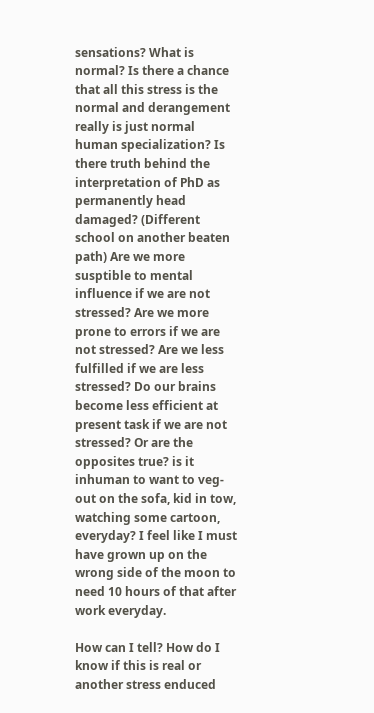sensations? What is normal? Is there a chance that all this stress is the normal and derangement really is just normal human specialization? Is there truth behind the interpretation of PhD as permanently head damaged? (Different school on another beaten path) Are we more susptible to mental influence if we are not stressed? Are we more prone to errors if we are not stressed? Are we less fulfilled if we are less stressed? Do our brains become less efficient at present task if we are not stressed? Or are the opposites true? is it inhuman to want to veg-out on the sofa, kid in tow, watching some cartoon, everyday? I feel like I must have grown up on the wrong side of the moon to need 10 hours of that after work everyday.

How can I tell? How do I know if this is real or another stress enduced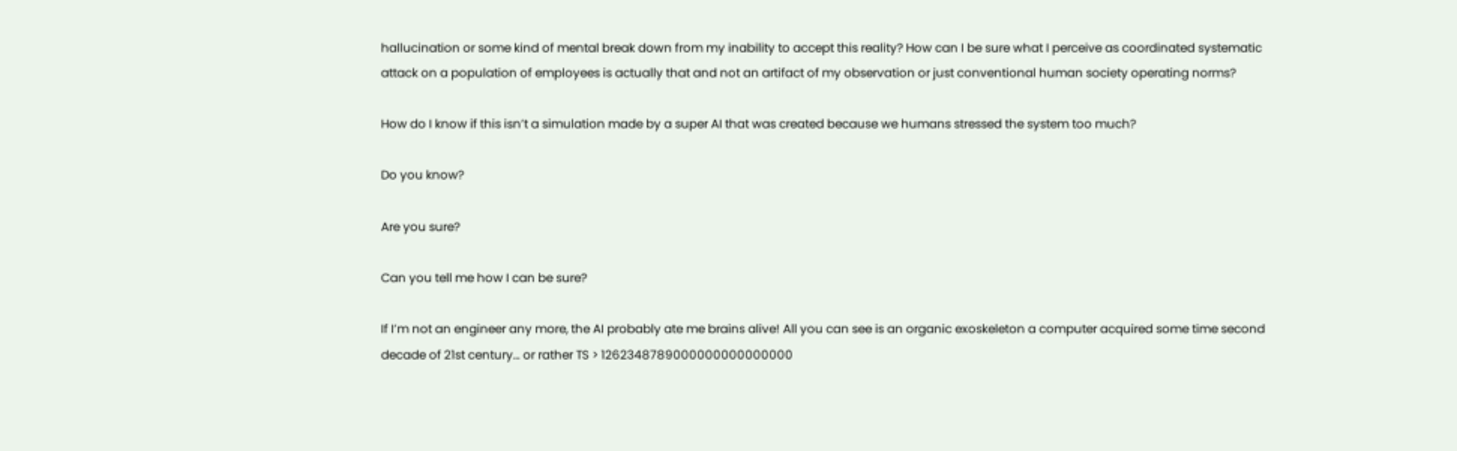hallucination or some kind of mental break down from my inability to accept this reality? How can I be sure what I perceive as coordinated systematic attack on a population of employees is actually that and not an artifact of my observation or just conventional human society operating norms?

How do I know if this isn’t a simulation made by a super AI that was created because we humans stressed the system too much?

Do you know?

Are you sure?

Can you tell me how I can be sure?

If I’m not an engineer any more, the AI probably ate me brains alive! All you can see is an organic exoskeleton a computer acquired some time second decade of 21st century… or rather TS > 1262348789000000000000000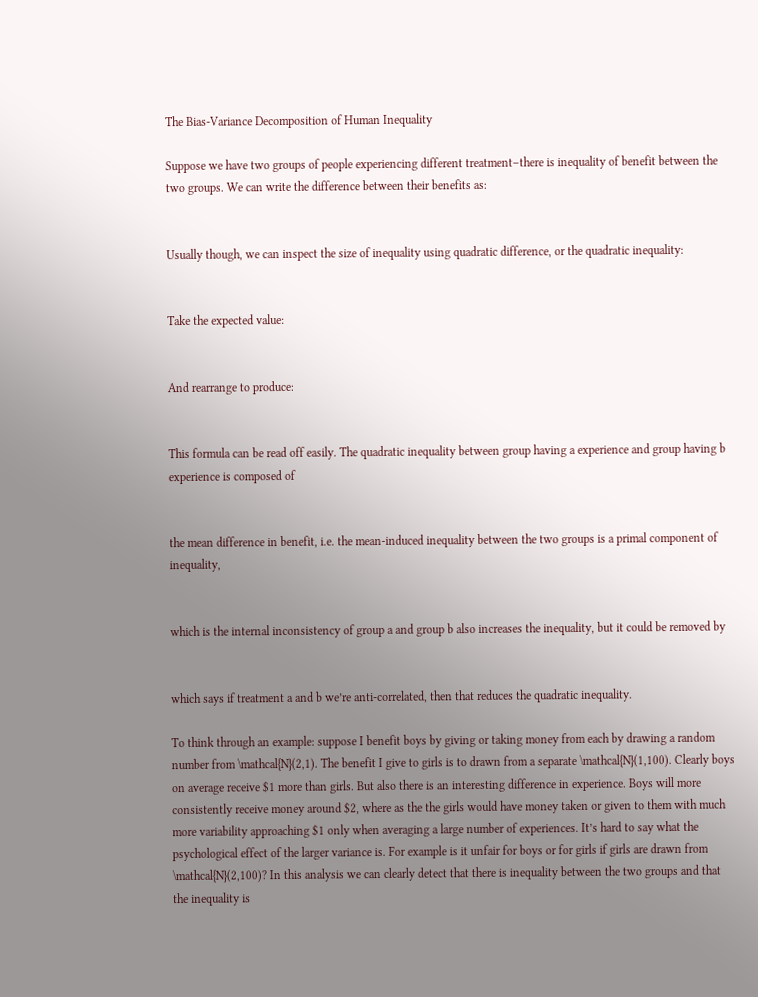The Bias-Variance Decomposition of Human Inequality

Suppose we have two groups of people experiencing different treatment–there is inequality of benefit between the two groups. We can write the difference between their benefits as:


Usually though, we can inspect the size of inequality using quadratic difference, or the quadratic inequality:


Take the expected value:


And rearrange to produce:


This formula can be read off easily. The quadratic inequality between group having a experience and group having b experience is composed of


the mean difference in benefit, i.e. the mean-induced inequality between the two groups is a primal component of inequality,


which is the internal inconsistency of group a and group b also increases the inequality, but it could be removed by


which says if treatment a and b we’re anti-correlated, then that reduces the quadratic inequality.

To think through an example: suppose I benefit boys by giving or taking money from each by drawing a random number from \mathcal{N}(2,1). The benefit I give to girls is to drawn from a separate \mathcal{N}(1,100). Clearly boys on average receive $1 more than girls. But also there is an interesting difference in experience. Boys will more consistently receive money around $2, where as the the girls would have money taken or given to them with much more variability approaching $1 only when averaging a large number of experiences. It’s hard to say what the psychological effect of the larger variance is. For example is it unfair for boys or for girls if girls are drawn from \mathcal{N}(2,100)? In this analysis we can clearly detect that there is inequality between the two groups and that the inequality is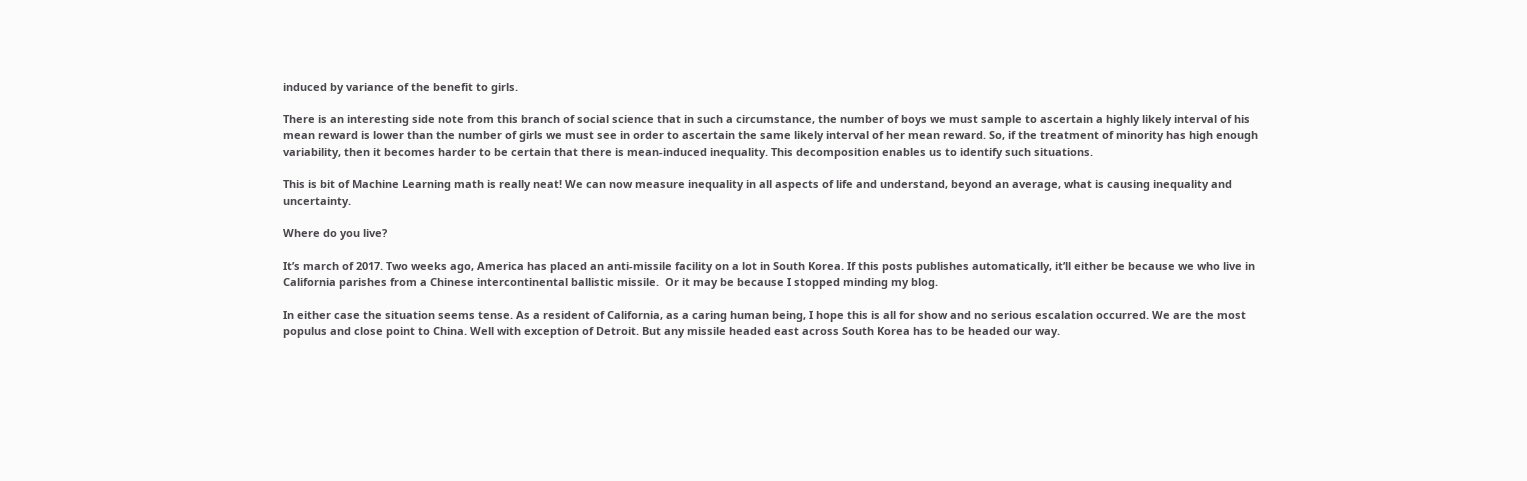induced by variance of the benefit to girls.

There is an interesting side note from this branch of social science that in such a circumstance, the number of boys we must sample to ascertain a highly likely interval of his mean reward is lower than the number of girls we must see in order to ascertain the same likely interval of her mean reward. So, if the treatment of minority has high enough variability, then it becomes harder to be certain that there is mean-induced inequality. This decomposition enables us to identify such situations.

This is bit of Machine Learning math is really neat! We can now measure inequality in all aspects of life and understand, beyond an average, what is causing inequality and uncertainty.

Where do you live?

It’s march of 2017. Two weeks ago, America has placed an anti-missile facility on a lot in South Korea. If this posts publishes automatically, it’ll either be because we who live in California parishes from a Chinese intercontinental ballistic missile.  Or it may be because I stopped minding my blog.

In either case the situation seems tense. As a resident of California, as a caring human being, I hope this is all for show and no serious escalation occurred. We are the most populus and close point to China. Well with exception of Detroit. But any missile headed east across South Korea has to be headed our way.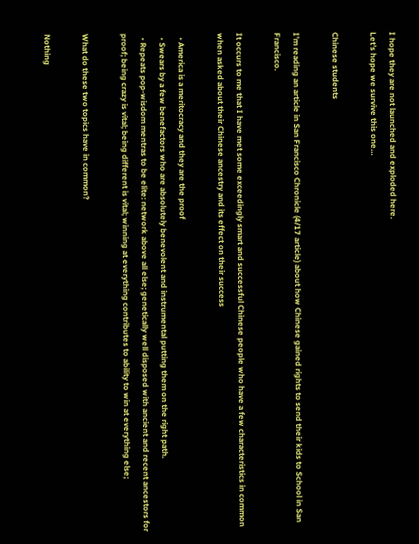I hope they are not launched and exploded here.
Let’s hope we survive this one…

Chinese students

I’m reading an article in San Francisco Chronicle (4/17 article) about how Chinese gained rights to send their kids to School in San Francisco.

It occurs to me that I have met some exceedingly smart and successful Chinese people who have a few characteristics in common when asked about their Chinese ancestry and its effect on their success

  • America is a meritocracy and they are the proof
  • Swears by a few benefactors who are absolutely benevolent and instrumental putting them on the right path.
  • Repeats pop-wisdom mentras to be elite: network above all else; genetically well disposed with ancient and recent ancestors for proof; being crazy is vital; being different is vital; winning at everything contributes to ability to win at everything else;

What do these two topics have in common?

Nothing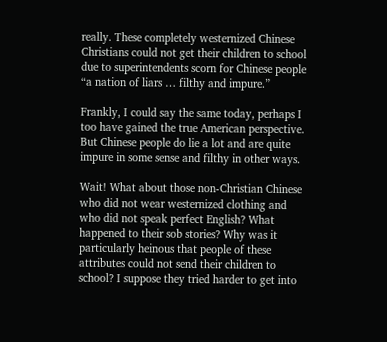really. These completely westernized Chinese Christians could not get their children to school due to superintendents scorn for Chinese people “a nation of liars … filthy and impure.”

Frankly, I could say the same today, perhaps I too have gained the true American perspective. But Chinese people do lie a lot and are quite impure in some sense and filthy in other ways.

Wait! What about those non-Christian Chinese who did not wear westernized clothing and who did not speak perfect English? What happened to their sob stories? Why was it particularly heinous that people of these attributes could not send their children to school? I suppose they tried harder to get into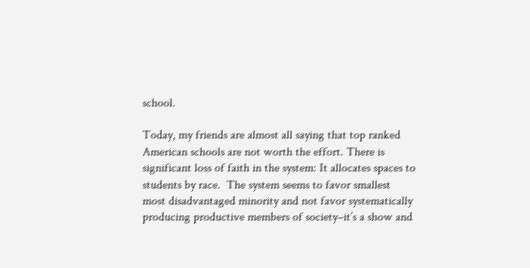school.

Today, my friends are almost all saying that top ranked American schools are not worth the effort. There is significant loss of faith in the system: It allocates spaces to students by race.  The system seems to favor smallest most disadvantaged minority and not favor systematically producing productive members of society–it’s a show and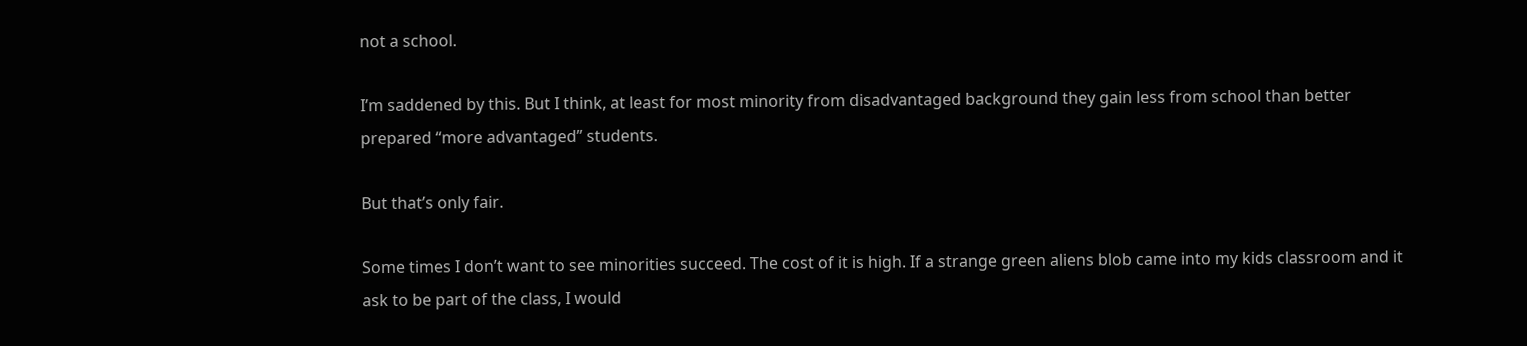not a school.

I’m saddened by this. But I think, at least for most minority from disadvantaged background they gain less from school than better prepared “more advantaged” students.

But that’s only fair.

Some times I don’t want to see minorities succeed. The cost of it is high. If a strange green aliens blob came into my kids classroom and it ask to be part of the class, I would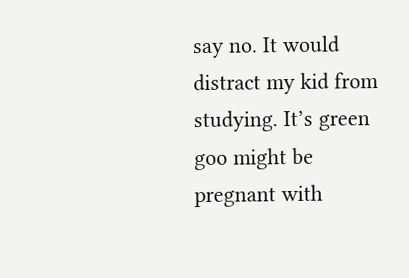say no. It would distract my kid from studying. It’s green goo might be pregnant with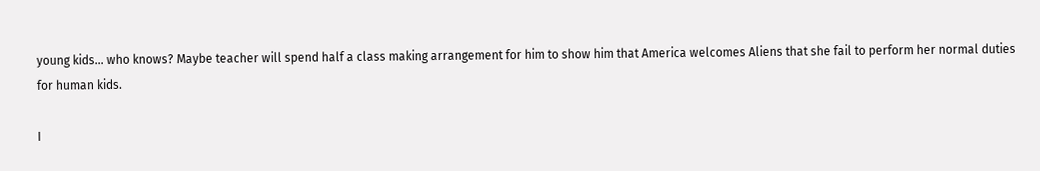young kids… who knows? Maybe teacher will spend half a class making arrangement for him to show him that America welcomes Aliens that she fail to perform her normal duties for human kids.

I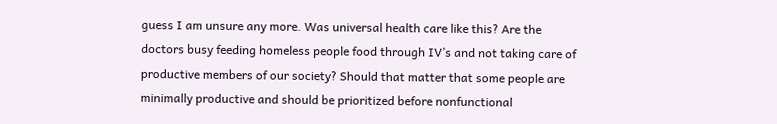guess I am unsure any more. Was universal health care like this? Are the doctors busy feeding homeless people food through IV’s and not taking care of productive members of our society? Should that matter that some people are minimally productive and should be prioritized before nonfunctional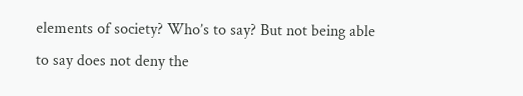elements of society? Who’s to say? But not being able to say does not deny the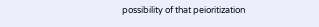possibility of that peioritization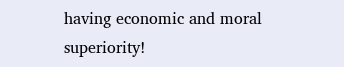having economic and moral superiority!